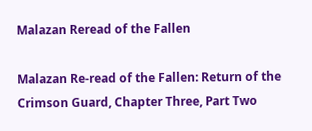Malazan Reread of the Fallen

Malazan Re-read of the Fallen: Return of the Crimson Guard, Chapter Three, Part Two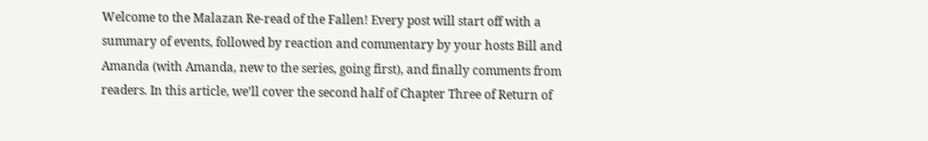Welcome to the Malazan Re-read of the Fallen! Every post will start off with a summary of events, followed by reaction and commentary by your hosts Bill and Amanda (with Amanda, new to the series, going first), and finally comments from readers. In this article, we’ll cover the second half of Chapter Three of Return of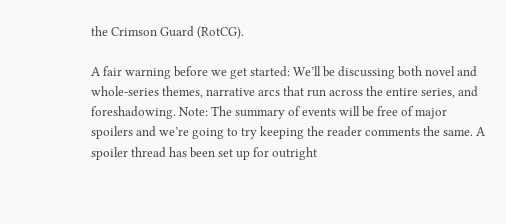the Crimson Guard (RotCG).

A fair warning before we get started: We’ll be discussing both novel and whole-series themes, narrative arcs that run across the entire series, and foreshadowing. Note: The summary of events will be free of major spoilers and we’re going to try keeping the reader comments the same. A spoiler thread has been set up for outright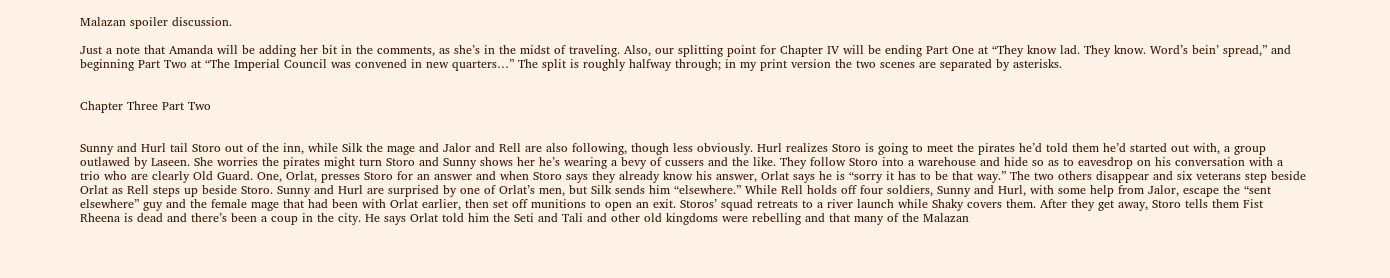Malazan spoiler discussion.

Just a note that Amanda will be adding her bit in the comments, as she’s in the midst of traveling. Also, our splitting point for Chapter IV will be ending Part One at “They know lad. They know. Word’s bein’ spread,” and beginning Part Two at “The Imperial Council was convened in new quarters…” The split is roughly halfway through; in my print version the two scenes are separated by asterisks.


Chapter Three Part Two


Sunny and Hurl tail Storo out of the inn, while Silk the mage and Jalor and Rell are also following, though less obviously. Hurl realizes Storo is going to meet the pirates he’d told them he’d started out with, a group outlawed by Laseen. She worries the pirates might turn Storo and Sunny shows her he’s wearing a bevy of cussers and the like. They follow Storo into a warehouse and hide so as to eavesdrop on his conversation with a trio who are clearly Old Guard. One, Orlat, presses Storo for an answer and when Storo says they already know his answer, Orlat says he is “sorry it has to be that way.” The two others disappear and six veterans step beside Orlat as Rell steps up beside Storo. Sunny and Hurl are surprised by one of Orlat’s men, but Silk sends him “elsewhere.” While Rell holds off four soldiers, Sunny and Hurl, with some help from Jalor, escape the “sent elsewhere” guy and the female mage that had been with Orlat earlier, then set off munitions to open an exit. Storos’ squad retreats to a river launch while Shaky covers them. After they get away, Storo tells them Fist Rheena is dead and there’s been a coup in the city. He says Orlat told him the Seti and Tali and other old kingdoms were rebelling and that many of the Malazan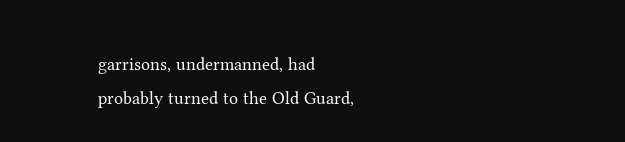garrisons, undermanned, had probably turned to the Old Guard,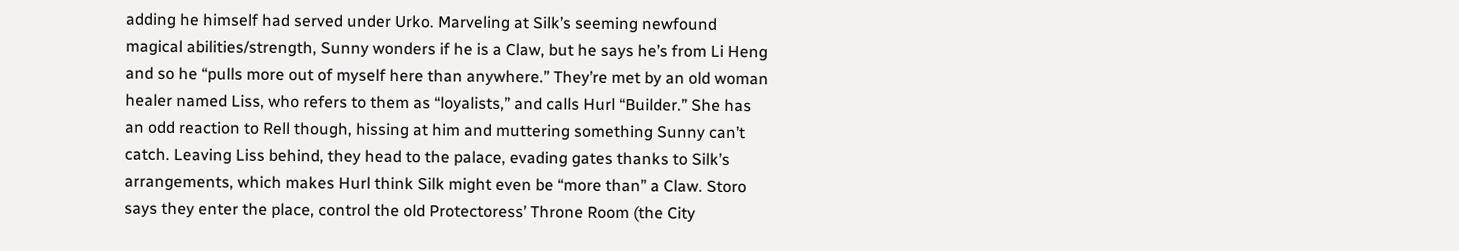adding he himself had served under Urko. Marveling at Silk’s seeming newfound magical abilities/strength, Sunny wonders if he is a Claw, but he says he’s from Li Heng and so he “pulls more out of myself here than anywhere.” They’re met by an old woman healer named Liss, who refers to them as “loyalists,” and calls Hurl “Builder.” She has an odd reaction to Rell though, hissing at him and muttering something Sunny can’t catch. Leaving Liss behind, they head to the palace, evading gates thanks to Silk’s arrangements, which makes Hurl think Silk might even be “more than” a Claw. Storo says they enter the place, control the old Protectoress’ Throne Room (the City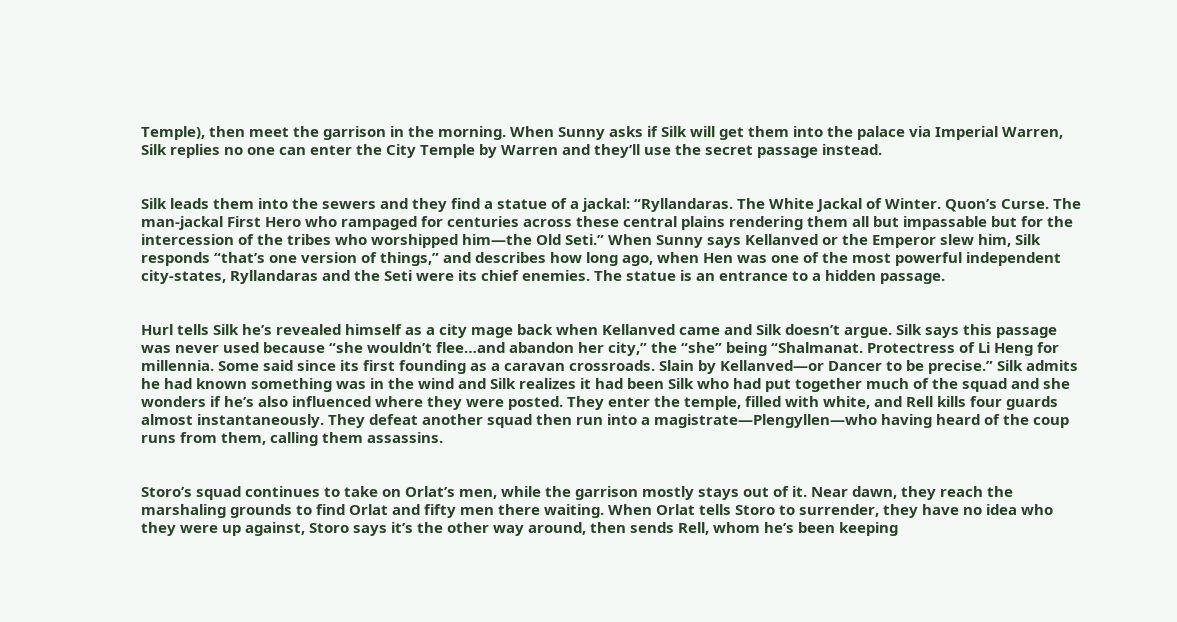Temple), then meet the garrison in the morning. When Sunny asks if Silk will get them into the palace via Imperial Warren, Silk replies no one can enter the City Temple by Warren and they’ll use the secret passage instead.


Silk leads them into the sewers and they find a statue of a jackal: “Ryllandaras. The White Jackal of Winter. Quon’s Curse. The man-jackal First Hero who rampaged for centuries across these central plains rendering them all but impassable but for the intercession of the tribes who worshipped him—the Old Seti.” When Sunny says Kellanved or the Emperor slew him, Silk responds “that’s one version of things,” and describes how long ago, when Hen was one of the most powerful independent city-states, Ryllandaras and the Seti were its chief enemies. The statue is an entrance to a hidden passage.


Hurl tells Silk he’s revealed himself as a city mage back when Kellanved came and Silk doesn’t argue. Silk says this passage was never used because “she wouldn’t flee…and abandon her city,” the “she” being “Shalmanat. Protectress of Li Heng for millennia. Some said since its first founding as a caravan crossroads. Slain by Kellanved—or Dancer to be precise.” Silk admits he had known something was in the wind and Silk realizes it had been Silk who had put together much of the squad and she wonders if he’s also influenced where they were posted. They enter the temple, filled with white, and Rell kills four guards almost instantaneously. They defeat another squad then run into a magistrate—Plengyllen—who having heard of the coup runs from them, calling them assassins.


Storo’s squad continues to take on Orlat’s men, while the garrison mostly stays out of it. Near dawn, they reach the marshaling grounds to find Orlat and fifty men there waiting. When Orlat tells Storo to surrender, they have no idea who they were up against, Storo says it’s the other way around, then sends Rell, whom he’s been keeping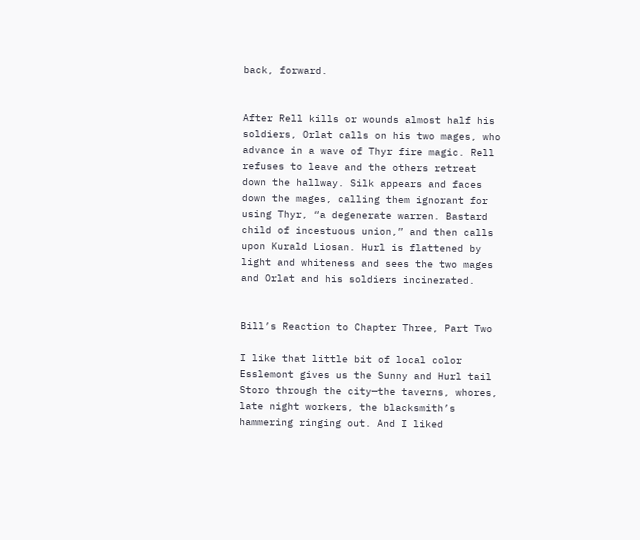back, forward.


After Rell kills or wounds almost half his soldiers, Orlat calls on his two mages, who advance in a wave of Thyr fire magic. Rell refuses to leave and the others retreat down the hallway. Silk appears and faces down the mages, calling them ignorant for using Thyr, “a degenerate warren. Bastard child of incestuous union,” and then calls upon Kurald Liosan. Hurl is flattened by light and whiteness and sees the two mages and Orlat and his soldiers incinerated.


Bill’s Reaction to Chapter Three, Part Two

I like that little bit of local color Esslemont gives us the Sunny and Hurl tail Storo through the city—the taverns, whores, late night workers, the blacksmith’s hammering ringing out. And I liked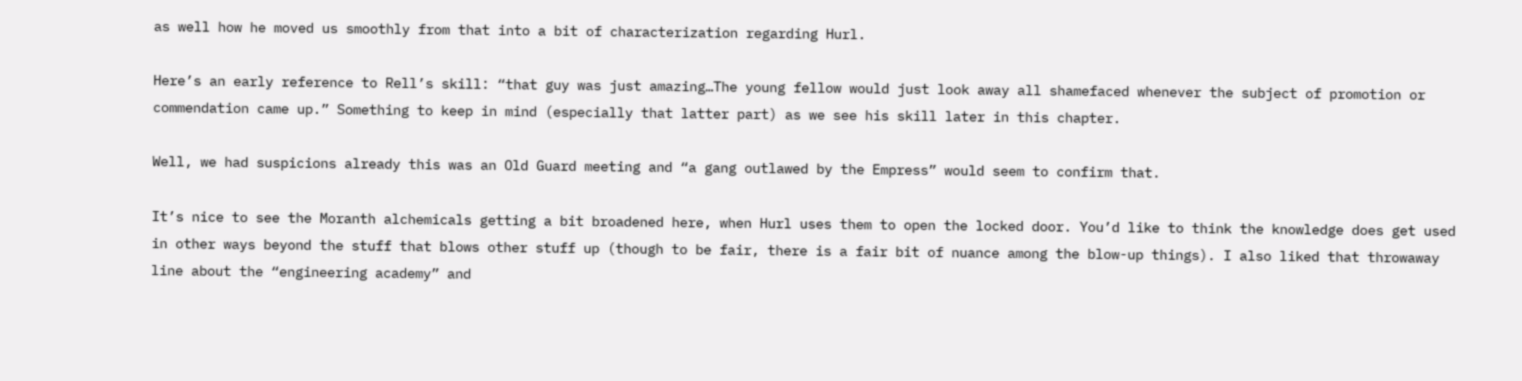as well how he moved us smoothly from that into a bit of characterization regarding Hurl.

Here’s an early reference to Rell’s skill: “that guy was just amazing…The young fellow would just look away all shamefaced whenever the subject of promotion or commendation came up.” Something to keep in mind (especially that latter part) as we see his skill later in this chapter.

Well, we had suspicions already this was an Old Guard meeting and “a gang outlawed by the Empress” would seem to confirm that.

It’s nice to see the Moranth alchemicals getting a bit broadened here, when Hurl uses them to open the locked door. You’d like to think the knowledge does get used in other ways beyond the stuff that blows other stuff up (though to be fair, there is a fair bit of nuance among the blow-up things). I also liked that throwaway line about the “engineering academy” and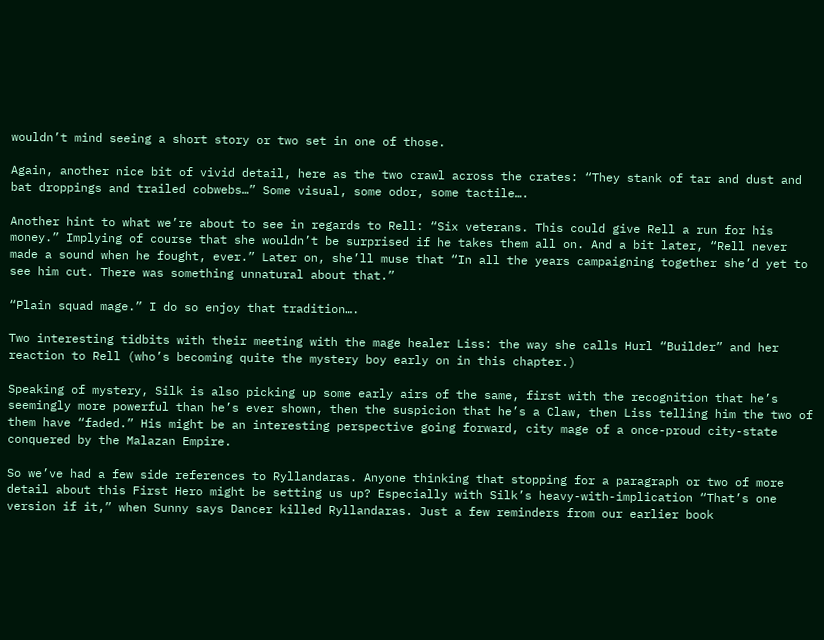wouldn’t mind seeing a short story or two set in one of those.

Again, another nice bit of vivid detail, here as the two crawl across the crates: “They stank of tar and dust and bat droppings and trailed cobwebs…” Some visual, some odor, some tactile….

Another hint to what we’re about to see in regards to Rell: “Six veterans. This could give Rell a run for his money.” Implying of course that she wouldn’t be surprised if he takes them all on. And a bit later, “Rell never made a sound when he fought, ever.” Later on, she’ll muse that “In all the years campaigning together she’d yet to see him cut. There was something unnatural about that.”

“Plain squad mage.” I do so enjoy that tradition….

Two interesting tidbits with their meeting with the mage healer Liss: the way she calls Hurl “Builder” and her reaction to Rell (who’s becoming quite the mystery boy early on in this chapter.)

Speaking of mystery, Silk is also picking up some early airs of the same, first with the recognition that he’s seemingly more powerful than he’s ever shown, then the suspicion that he’s a Claw, then Liss telling him the two of them have “faded.” His might be an interesting perspective going forward, city mage of a once-proud city-state conquered by the Malazan Empire.

So we’ve had a few side references to Ryllandaras. Anyone thinking that stopping for a paragraph or two of more detail about this First Hero might be setting us up? Especially with Silk’s heavy-with-implication “That’s one version if it,” when Sunny says Dancer killed Ryllandaras. Just a few reminders from our earlier book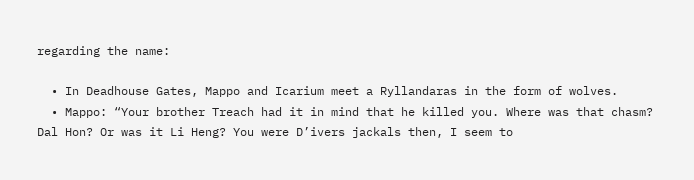regarding the name:

  • In Deadhouse Gates, Mappo and Icarium meet a Ryllandaras in the form of wolves.
  • Mappo: “Your brother Treach had it in mind that he killed you. Where was that chasm? Dal Hon? Or was it Li Heng? You were D’ivers jackals then, I seem to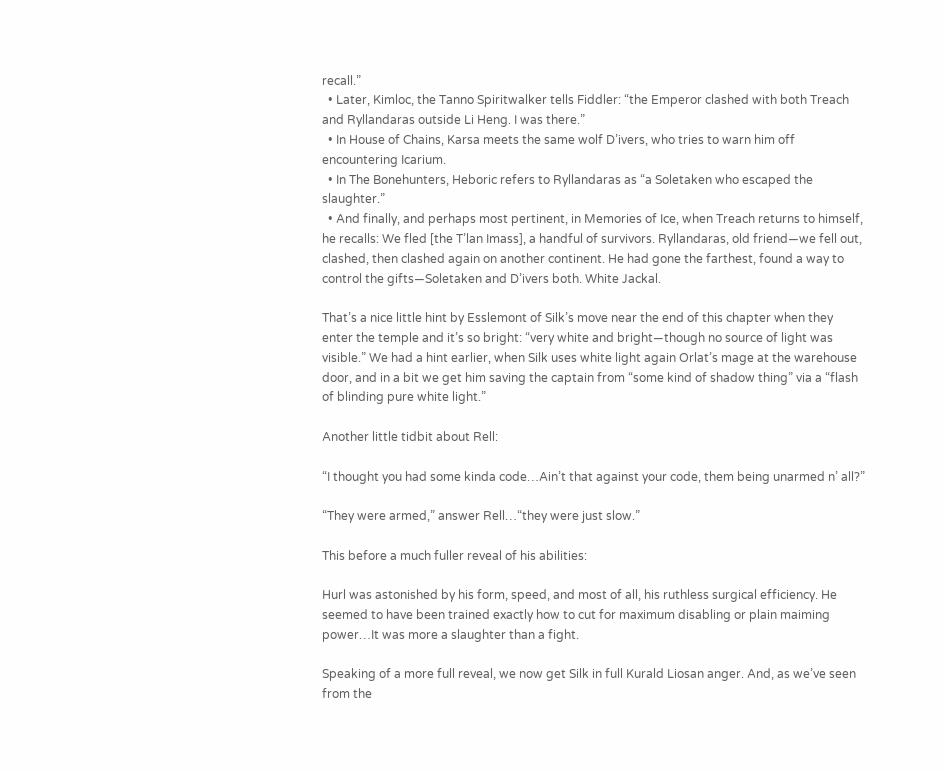recall.”
  • Later, Kimloc, the Tanno Spiritwalker tells Fiddler: “the Emperor clashed with both Treach and Ryllandaras outside Li Heng. I was there.”
  • In House of Chains, Karsa meets the same wolf D’ivers, who tries to warn him off encountering Icarium.
  • In The Bonehunters, Heboric refers to Ryllandaras as “a Soletaken who escaped the slaughter.”
  • And finally, and perhaps most pertinent, in Memories of Ice, when Treach returns to himself, he recalls: We fled [the T’lan Imass], a handful of survivors. Ryllandaras, old friend—we fell out, clashed, then clashed again on another continent. He had gone the farthest, found a way to control the gifts—Soletaken and D’ivers both. White Jackal.

That’s a nice little hint by Esslemont of Silk’s move near the end of this chapter when they enter the temple and it’s so bright: “very white and bright—though no source of light was visible.” We had a hint earlier, when Silk uses white light again Orlat’s mage at the warehouse door, and in a bit we get him saving the captain from “some kind of shadow thing” via a “flash of blinding pure white light.”

Another little tidbit about Rell:

“I thought you had some kinda code…Ain’t that against your code, them being unarmed n’ all?”

“They were armed,” answer Rell…“they were just slow.”

This before a much fuller reveal of his abilities:

Hurl was astonished by his form, speed, and most of all, his ruthless surgical efficiency. He seemed to have been trained exactly how to cut for maximum disabling or plain maiming power…It was more a slaughter than a fight.

Speaking of a more full reveal, we now get Silk in full Kurald Liosan anger. And, as we’ve seen from the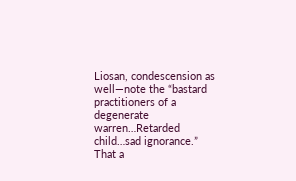Liosan, condescension as well—note the “bastard practitioners of a degenerate warren…Retarded child…sad ignorance.” That a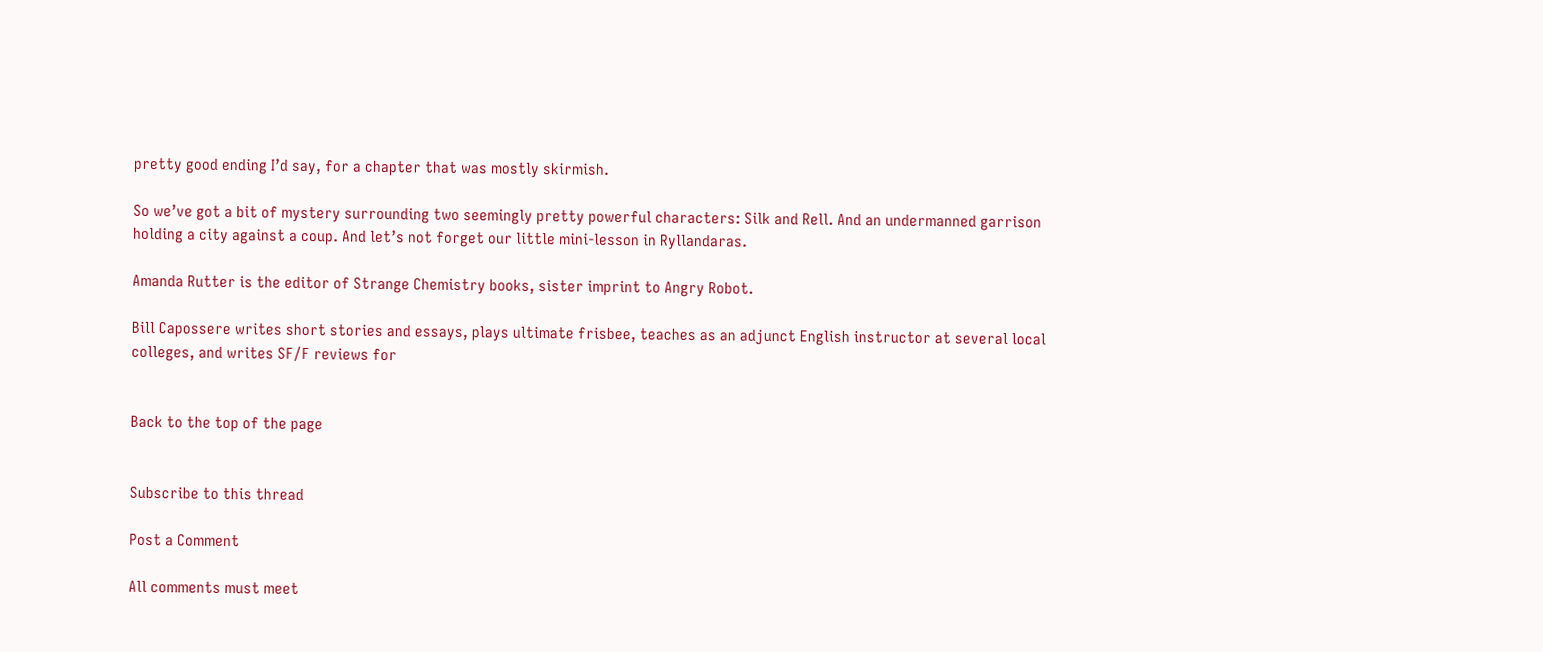pretty good ending I’d say, for a chapter that was mostly skirmish.

So we’ve got a bit of mystery surrounding two seemingly pretty powerful characters: Silk and Rell. And an undermanned garrison holding a city against a coup. And let’s not forget our little mini-lesson in Ryllandaras.

Amanda Rutter is the editor of Strange Chemistry books, sister imprint to Angry Robot.

Bill Capossere writes short stories and essays, plays ultimate frisbee, teaches as an adjunct English instructor at several local colleges, and writes SF/F reviews for


Back to the top of the page


Subscribe to this thread

Post a Comment

All comments must meet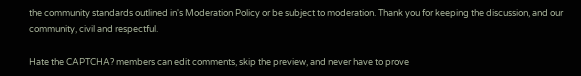the community standards outlined in's Moderation Policy or be subject to moderation. Thank you for keeping the discussion, and our community, civil and respectful.

Hate the CAPTCHA? members can edit comments, skip the preview, and never have to prove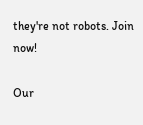they're not robots. Join now!

Our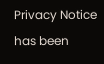Privacy Notice has been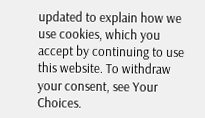updated to explain how we use cookies, which you accept by continuing to use this website. To withdraw your consent, see Your Choices.